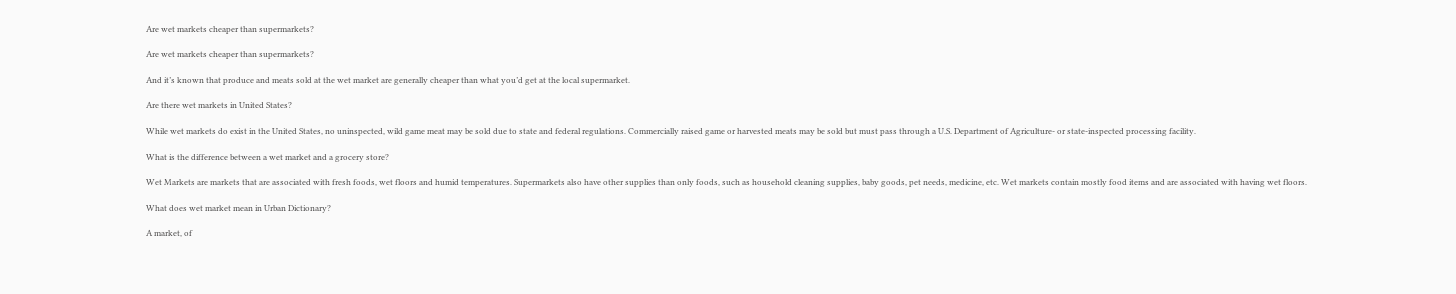Are wet markets cheaper than supermarkets?

Are wet markets cheaper than supermarkets?

And it’s known that produce and meats sold at the wet market are generally cheaper than what you’d get at the local supermarket.

Are there wet markets in United States?

While wet markets do exist in the United States, no uninspected, wild game meat may be sold due to state and federal regulations. Commercially raised game or harvested meats may be sold but must pass through a U.S. Department of Agriculture- or state-inspected processing facility.

What is the difference between a wet market and a grocery store?

Wet Markets are markets that are associated with fresh foods, wet floors and humid temperatures. Supermarkets also have other supplies than only foods, such as household cleaning supplies, baby goods, pet needs, medicine, etc. Wet markets contain mostly food items and are associated with having wet floors.

What does wet market mean in Urban Dictionary?

A market, of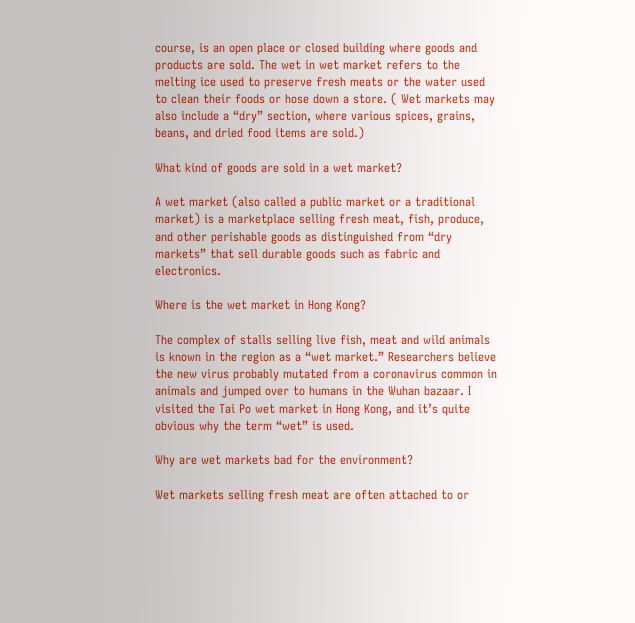course, is an open place or closed building where goods and products are sold. The wet in wet market refers to the melting ice used to preserve fresh meats or the water used to clean their foods or hose down a store. ( Wet markets may also include a “dry” section, where various spices, grains, beans, and dried food items are sold.)

What kind of goods are sold in a wet market?

A wet market (also called a public market or a traditional market) is a marketplace selling fresh meat, fish, produce, and other perishable goods as distinguished from “dry markets” that sell durable goods such as fabric and electronics.

Where is the wet market in Hong Kong?

The complex of stalls selling live fish, meat and wild animals is known in the region as a “wet market.” Researchers believe the new virus probably mutated from a coronavirus common in animals and jumped over to humans in the Wuhan bazaar. I visited the Tai Po wet market in Hong Kong, and it’s quite obvious why the term “wet” is used.

Why are wet markets bad for the environment?

Wet markets selling fresh meat are often attached to or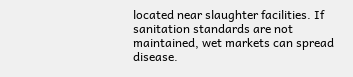located near slaughter facilities. If sanitation standards are not maintained, wet markets can spread disease.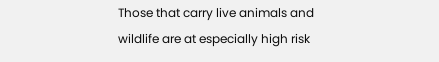Those that carry live animals and wildlife are at especially high risk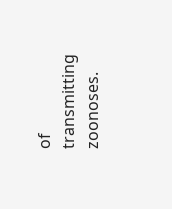of transmitting zoonoses.